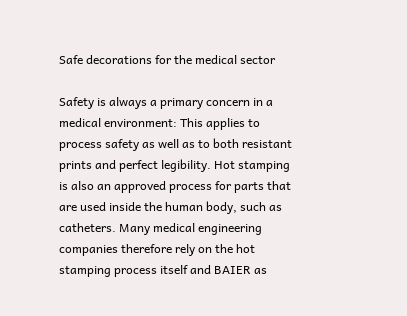Safe decorations for the medical sector

Safety is always a primary concern in a medical environment: This applies to process safety as well as to both resistant prints and perfect legibility. Hot stamping is also an approved process for parts that are used inside the human body, such as catheters. Many medical engineering companies therefore rely on the hot stamping process itself and BAIER as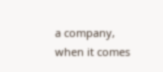a company, when it comes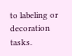to labeling or decoration tasks.